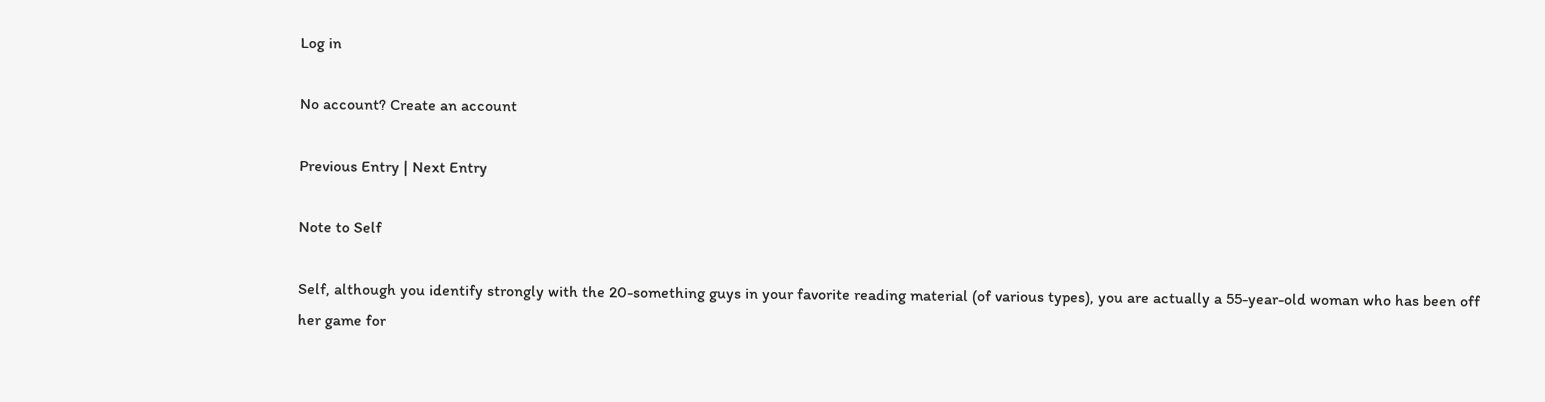Log in

No account? Create an account

Previous Entry | Next Entry

Note to Self

Self, although you identify strongly with the 20-something guys in your favorite reading material (of various types), you are actually a 55-year-old woman who has been off her game for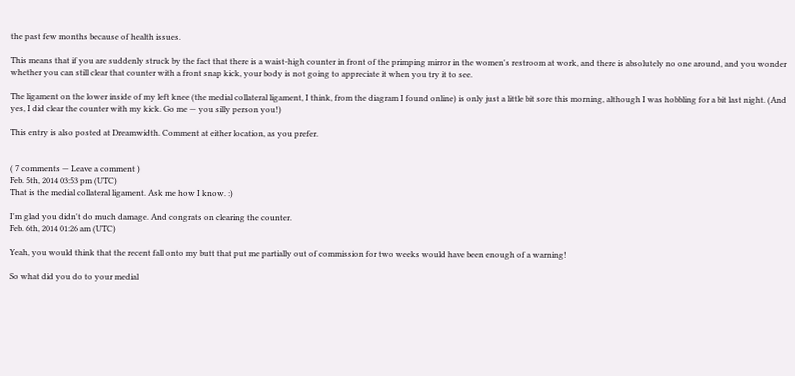the past few months because of health issues.

This means that if you are suddenly struck by the fact that there is a waist-high counter in front of the primping mirror in the women's restroom at work, and there is absolutely no one around, and you wonder whether you can still clear that counter with a front snap kick, your body is not going to appreciate it when you try it to see.

The ligament on the lower inside of my left knee (the medial collateral ligament, I think, from the diagram I found online) is only just a little bit sore this morning, although I was hobbling for a bit last night. (And yes, I did clear the counter with my kick. Go me — you silly person you!)

This entry is also posted at Dreamwidth. Comment at either location, as you prefer.


( 7 comments — Leave a comment )
Feb. 5th, 2014 03:53 pm (UTC)
That is the medial collateral ligament. Ask me how I know. :)

I'm glad you didn't do much damage. And congrats on clearing the counter.
Feb. 6th, 2014 01:26 am (UTC)

Yeah, you would think that the recent fall onto my butt that put me partially out of commission for two weeks would have been enough of a warning!

So what did you do to your medial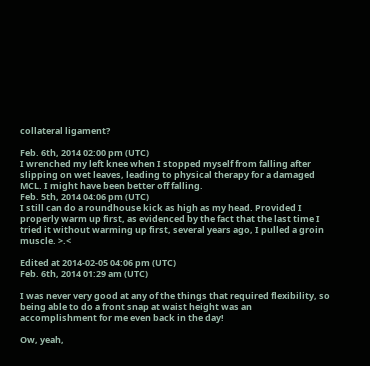collateral ligament?

Feb. 6th, 2014 02:00 pm (UTC)
I wrenched my left knee when I stopped myself from falling after slipping on wet leaves, leading to physical therapy for a damaged MCL. I might have been better off falling.
Feb. 5th, 2014 04:06 pm (UTC)
I still can do a roundhouse kick as high as my head. Provided I properly warm up first, as evidenced by the fact that the last time I tried it without warming up first, several years ago, I pulled a groin muscle. >.<

Edited at 2014-02-05 04:06 pm (UTC)
Feb. 6th, 2014 01:29 am (UTC)

I was never very good at any of the things that required flexibility, so being able to do a front snap at waist height was an accomplishment for me even back in the day!

Ow, yeah,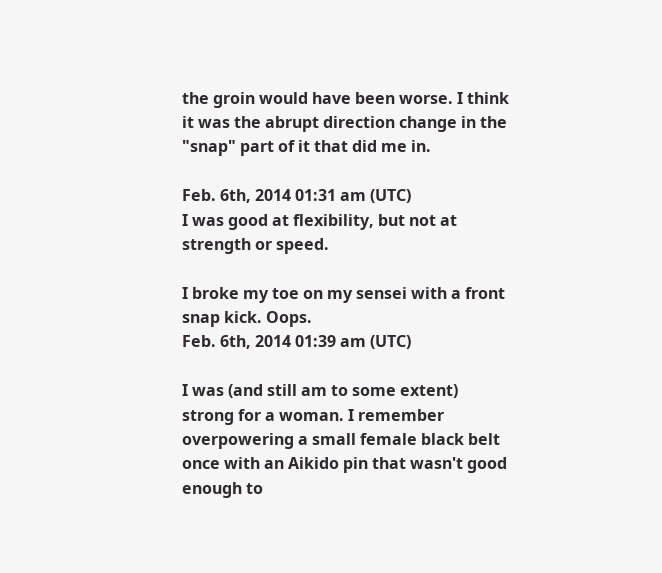the groin would have been worse. I think it was the abrupt direction change in the "snap" part of it that did me in.

Feb. 6th, 2014 01:31 am (UTC)
I was good at flexibility, but not at strength or speed.

I broke my toe on my sensei with a front snap kick. Oops.
Feb. 6th, 2014 01:39 am (UTC)

I was (and still am to some extent) strong for a woman. I remember overpowering a small female black belt once with an Aikido pin that wasn't good enough to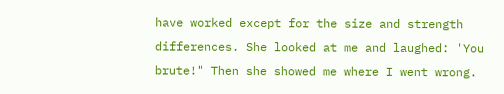have worked except for the size and strength differences. She looked at me and laughed: 'You brute!" Then she showed me where I went wrong.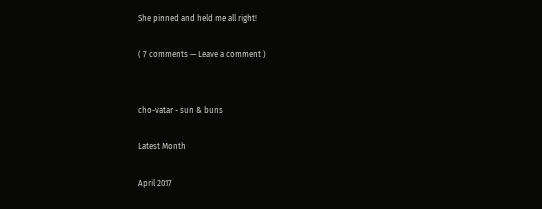She pinned and held me all right!

( 7 comments — Leave a comment )


cho-vatar - sun & buns

Latest Month

April 2017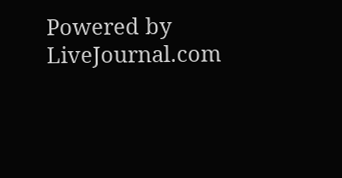Powered by LiveJournal.com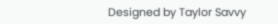Designed by Taylor Savvy